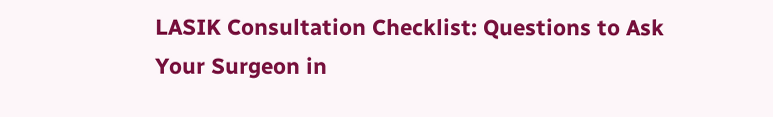LASIK Consultation Checklist: Questions to Ask Your Surgeon in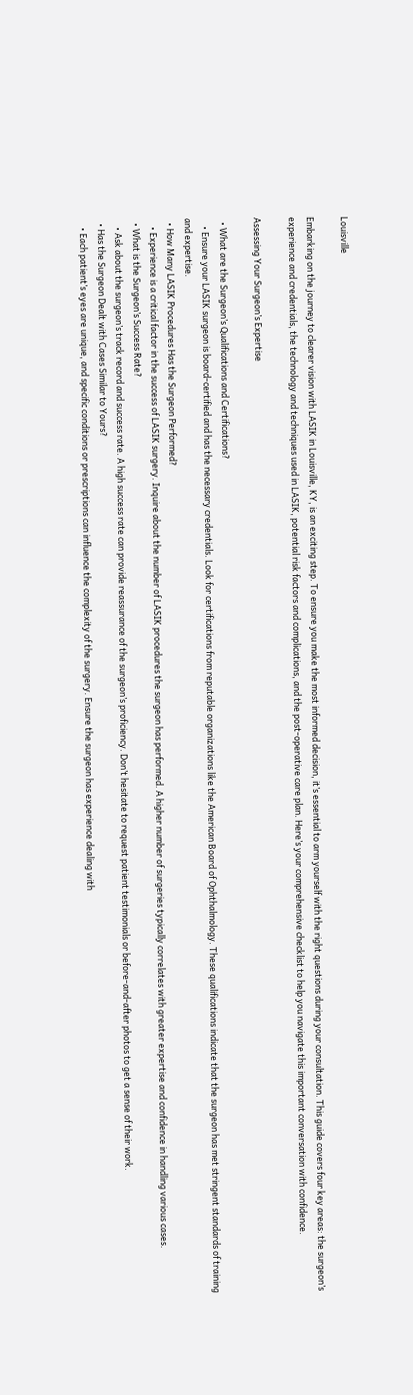Louisville

Embarking on the journey to clearer vision with LASIK in Louisville, KY, is an exciting step. To ensure you make the most informed decision, it’s essential to arm yourself with the right questions during your consultation. This guide covers four key areas: the surgeon’s experience and credentials, the technology and techniques used in LASIK, potential risk factors and complications, and the post-operative care plan. Here’s your comprehensive checklist to help you navigate this important conversation with confidence.

Assessing Your Surgeon’s Expertise

  • What are the Surgeon’s Qualifications and Certifications?
    • Ensure your LASIK surgeon is board-certified and has the necessary credentials. Look for certifications from reputable organizations like the American Board of Ophthalmology. These qualifications indicate that the surgeon has met stringent standards of training and expertise.
  • How Many LASIK Procedures Has the Surgeon Performed?
    • Experience is a critical factor in the success of LASIK surgery. Inquire about the number of LASIK procedures the surgeon has performed. A higher number of surgeries typically correlates with greater expertise and confidence in handling various cases.
  • What is the Surgeon’s Success Rate?
    • Ask about the surgeon’s track record and success rate. A high success rate can provide reassurance of the surgeon’s proficiency. Don’t hesitate to request patient testimonials or before-and-after photos to get a sense of their work.
  • Has the Surgeon Dealt with Cases Similar to Yours?
    • Each patient’s eyes are unique, and specific conditions or prescriptions can influence the complexity of the surgery. Ensure the surgeon has experience dealing with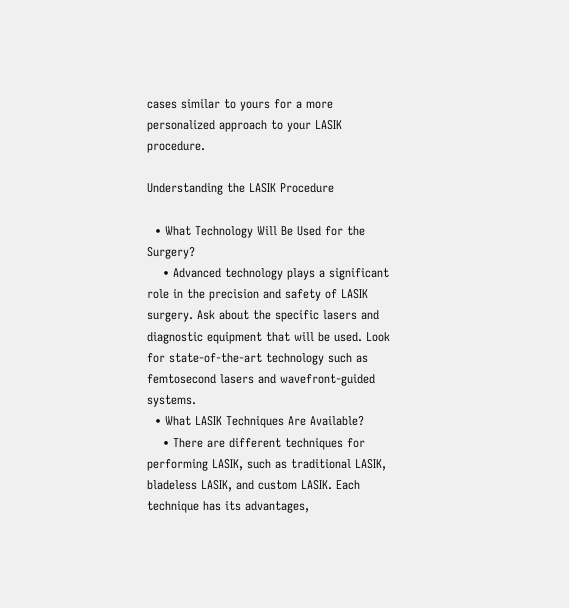cases similar to yours for a more personalized approach to your LASIK procedure.

Understanding the LASIK Procedure

  • What Technology Will Be Used for the Surgery?
    • Advanced technology plays a significant role in the precision and safety of LASIK surgery. Ask about the specific lasers and diagnostic equipment that will be used. Look for state-of-the-art technology such as femtosecond lasers and wavefront-guided systems.
  • What LASIK Techniques Are Available?
    • There are different techniques for performing LASIK, such as traditional LASIK, bladeless LASIK, and custom LASIK. Each technique has its advantages,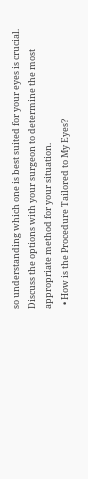so understanding which one is best suited for your eyes is crucial. Discuss the options with your surgeon to determine the most appropriate method for your situation.
  • How is the Procedure Tailored to My Eyes?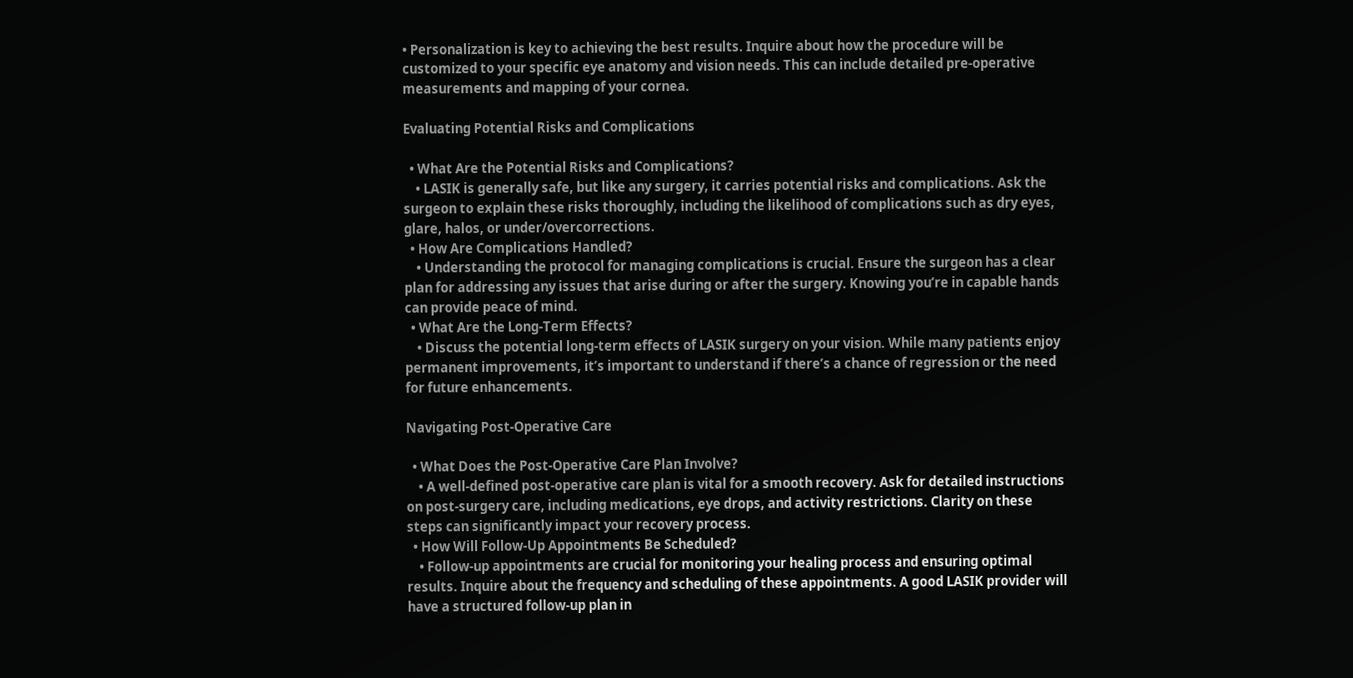• Personalization is key to achieving the best results. Inquire about how the procedure will be customized to your specific eye anatomy and vision needs. This can include detailed pre-operative measurements and mapping of your cornea.

Evaluating Potential Risks and Complications

  • What Are the Potential Risks and Complications?
    • LASIK is generally safe, but like any surgery, it carries potential risks and complications. Ask the surgeon to explain these risks thoroughly, including the likelihood of complications such as dry eyes, glare, halos, or under/overcorrections.
  • How Are Complications Handled?
    • Understanding the protocol for managing complications is crucial. Ensure the surgeon has a clear plan for addressing any issues that arise during or after the surgery. Knowing you’re in capable hands can provide peace of mind.
  • What Are the Long-Term Effects?
    • Discuss the potential long-term effects of LASIK surgery on your vision. While many patients enjoy permanent improvements, it’s important to understand if there’s a chance of regression or the need for future enhancements.

Navigating Post-Operative Care

  • What Does the Post-Operative Care Plan Involve?
    • A well-defined post-operative care plan is vital for a smooth recovery. Ask for detailed instructions on post-surgery care, including medications, eye drops, and activity restrictions. Clarity on these steps can significantly impact your recovery process.
  • How Will Follow-Up Appointments Be Scheduled?
    • Follow-up appointments are crucial for monitoring your healing process and ensuring optimal results. Inquire about the frequency and scheduling of these appointments. A good LASIK provider will have a structured follow-up plan in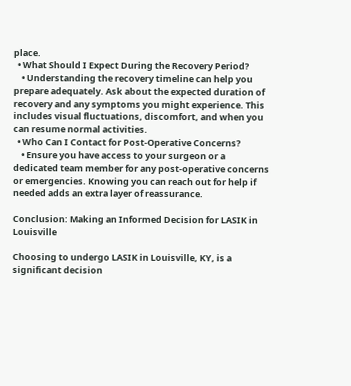place.
  • What Should I Expect During the Recovery Period?
    • Understanding the recovery timeline can help you prepare adequately. Ask about the expected duration of recovery and any symptoms you might experience. This includes visual fluctuations, discomfort, and when you can resume normal activities.
  • Who Can I Contact for Post-Operative Concerns?
    • Ensure you have access to your surgeon or a dedicated team member for any post-operative concerns or emergencies. Knowing you can reach out for help if needed adds an extra layer of reassurance.

Conclusion: Making an Informed Decision for LASIK in Louisville

Choosing to undergo LASIK in Louisville, KY, is a significant decision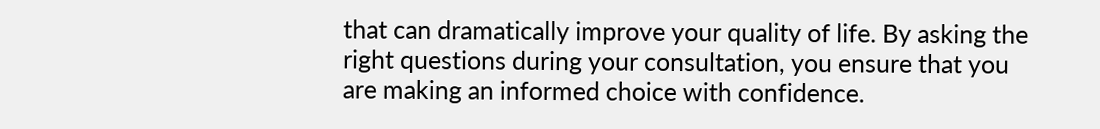that can dramatically improve your quality of life. By asking the right questions during your consultation, you ensure that you are making an informed choice with confidence.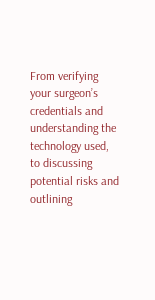From verifying your surgeon’s credentials and understanding the technology used, to discussing potential risks and outlining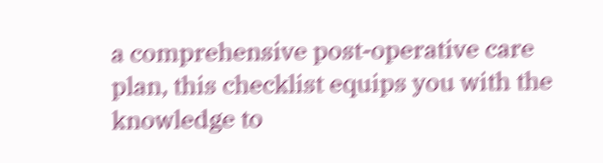a comprehensive post-operative care plan, this checklist equips you with the knowledge to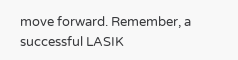move forward. Remember, a successful LASIK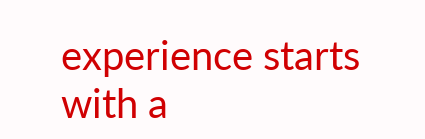experience starts with a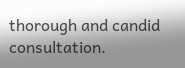thorough and candid consultation.